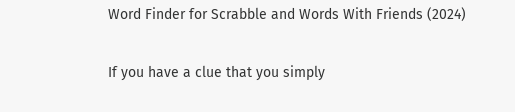Word Finder for Scrabble and Words With Friends (2024)

If you have a clue that you simply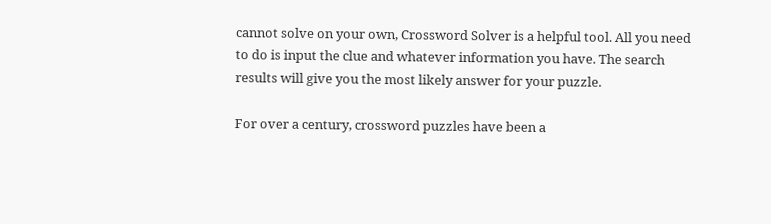cannot solve on your own, Crossword Solver is a helpful tool. All you need to do is input the clue and whatever information you have. The search results will give you the most likely answer for your puzzle.

For over a century, crossword puzzles have been a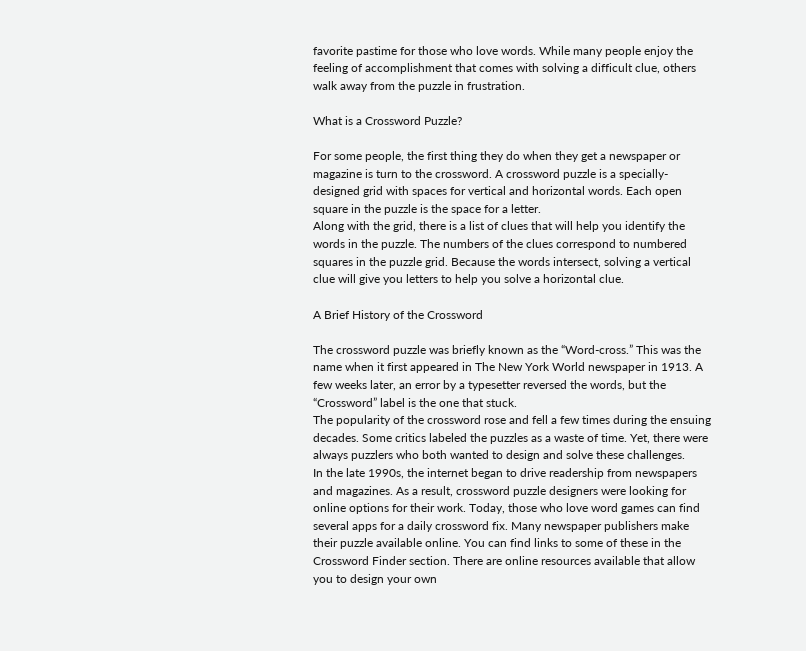favorite pastime for those who love words. While many people enjoy the feeling of accomplishment that comes with solving a difficult clue, others walk away from the puzzle in frustration.

What is a Crossword Puzzle?

For some people, the first thing they do when they get a newspaper or magazine is turn to the crossword. A crossword puzzle is a specially-designed grid with spaces for vertical and horizontal words. Each open square in the puzzle is the space for a letter.
Along with the grid, there is a list of clues that will help you identify the words in the puzzle. The numbers of the clues correspond to numbered squares in the puzzle grid. Because the words intersect, solving a vertical clue will give you letters to help you solve a horizontal clue.

A Brief History of the Crossword

The crossword puzzle was briefly known as the “Word-cross.” This was the name when it first appeared in The New York World newspaper in 1913. A few weeks later, an error by a typesetter reversed the words, but the “Crossword” label is the one that stuck.
The popularity of the crossword rose and fell a few times during the ensuing decades. Some critics labeled the puzzles as a waste of time. Yet, there were always puzzlers who both wanted to design and solve these challenges.
In the late 1990s, the internet began to drive readership from newspapers and magazines. As a result, crossword puzzle designers were looking for online options for their work. Today, those who love word games can find several apps for a daily crossword fix. Many newspaper publishers make their puzzle available online. You can find links to some of these in the Crossword Finder section. There are online resources available that allow you to design your own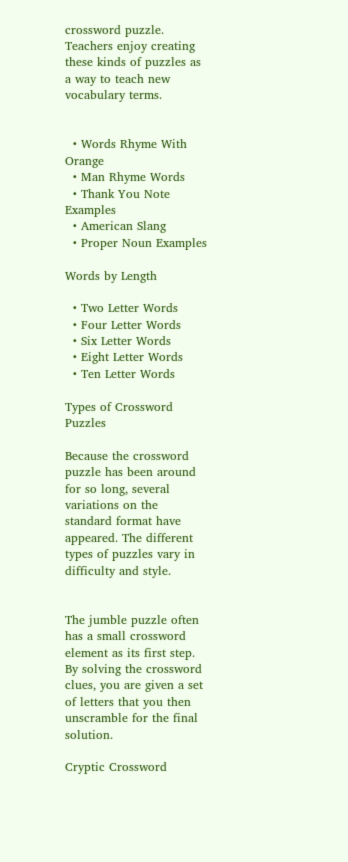crossword puzzle. Teachers enjoy creating these kinds of puzzles as a way to teach new vocabulary terms.


  • Words Rhyme With Orange
  • Man Rhyme Words
  • Thank You Note Examples
  • American Slang
  • Proper Noun Examples

Words by Length

  • Two Letter Words
  • Four Letter Words
  • Six Letter Words
  • Eight Letter Words
  • Ten Letter Words

Types of Crossword Puzzles

Because the crossword puzzle has been around for so long, several variations on the standard format have appeared. The different types of puzzles vary in difficulty and style.


The jumble puzzle often has a small crossword element as its first step. By solving the crossword clues, you are given a set of letters that you then unscramble for the final solution.

Cryptic Crossword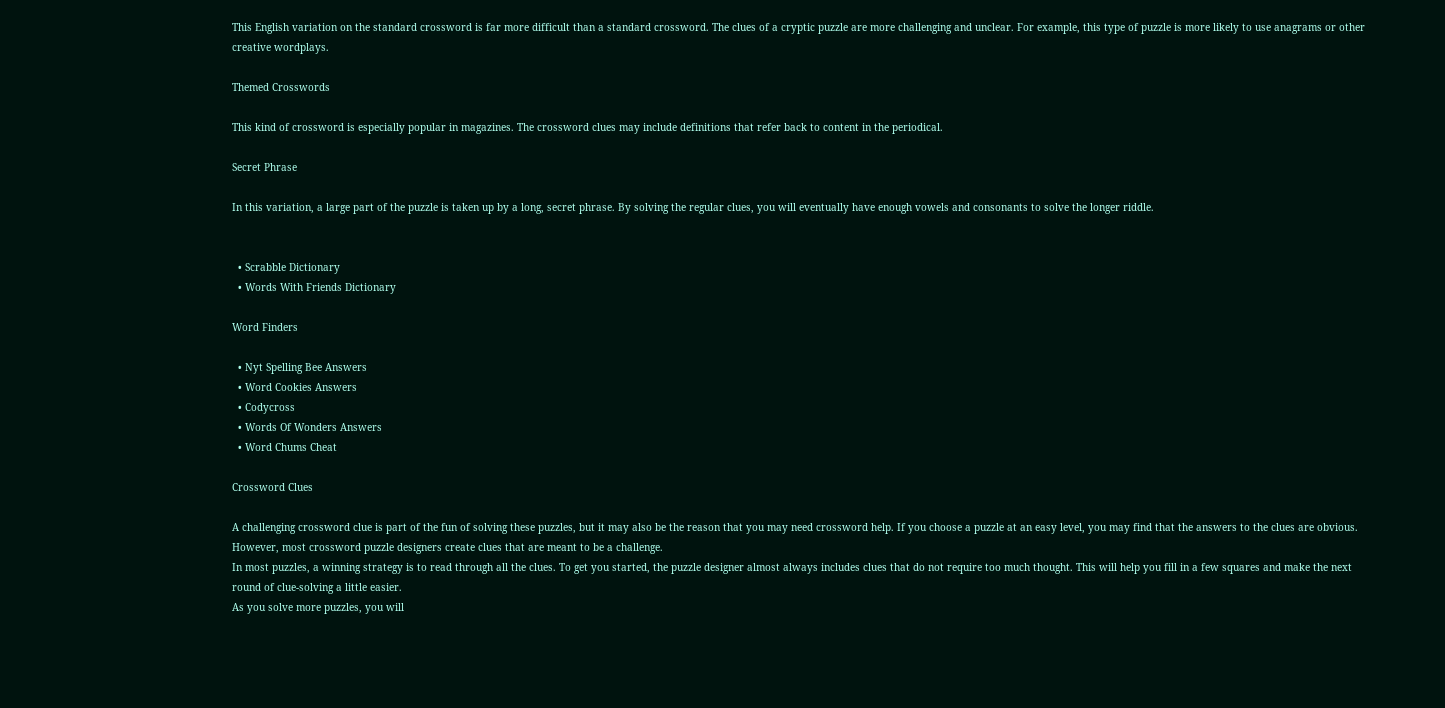This English variation on the standard crossword is far more difficult than a standard crossword. The clues of a cryptic puzzle are more challenging and unclear. For example, this type of puzzle is more likely to use anagrams or other creative wordplays.

Themed Crosswords

This kind of crossword is especially popular in magazines. The crossword clues may include definitions that refer back to content in the periodical.

Secret Phrase

In this variation, a large part of the puzzle is taken up by a long, secret phrase. By solving the regular clues, you will eventually have enough vowels and consonants to solve the longer riddle.


  • Scrabble Dictionary
  • Words With Friends Dictionary

Word Finders

  • Nyt Spelling Bee Answers
  • Word Cookies Answers
  • Codycross
  • Words Of Wonders Answers
  • Word Chums Cheat

Crossword Clues

A challenging crossword clue is part of the fun of solving these puzzles, but it may also be the reason that you may need crossword help. If you choose a puzzle at an easy level, you may find that the answers to the clues are obvious. However, most crossword puzzle designers create clues that are meant to be a challenge.
In most puzzles, a winning strategy is to read through all the clues. To get you started, the puzzle designer almost always includes clues that do not require too much thought. This will help you fill in a few squares and make the next round of clue-solving a little easier.
As you solve more puzzles, you will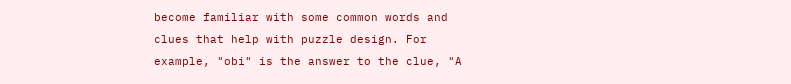become familiar with some common words and clues that help with puzzle design. For example, "obi" is the answer to the clue, "A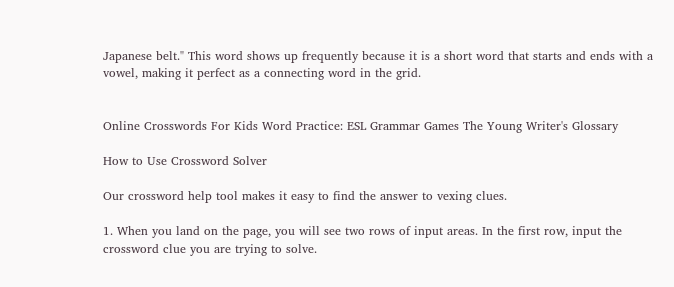Japanese belt." This word shows up frequently because it is a short word that starts and ends with a vowel, making it perfect as a connecting word in the grid.


Online Crosswords For Kids Word Practice: ESL Grammar Games The Young Writer's Glossary

How to Use Crossword Solver

Our crossword help tool makes it easy to find the answer to vexing clues.

1. When you land on the page, you will see two rows of input areas. In the first row, input the crossword clue you are trying to solve.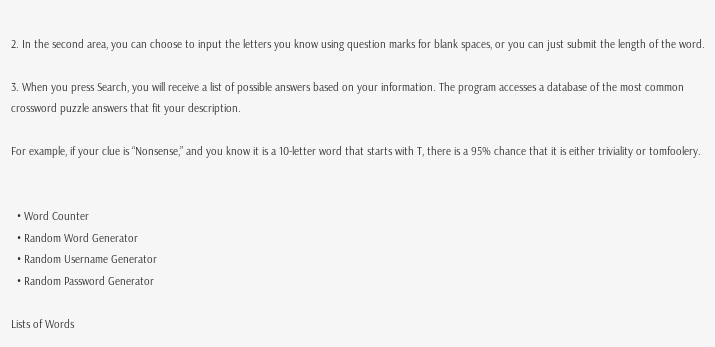2. In the second area, you can choose to input the letters you know using question marks for blank spaces, or you can just submit the length of the word.

3. When you press Search, you will receive a list of possible answers based on your information. The program accesses a database of the most common crossword puzzle answers that fit your description.

For example, if your clue is “Nonsense,” and you know it is a 10-letter word that starts with T, there is a 95% chance that it is either triviality or tomfoolery.


  • Word Counter
  • Random Word Generator
  • Random Username Generator
  • Random Password Generator

Lists of Words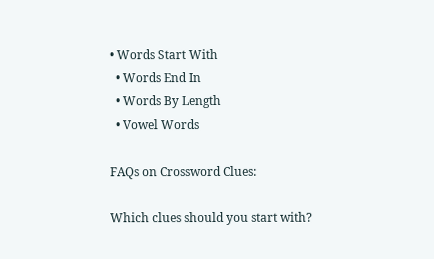• Words Start With
  • Words End In
  • Words By Length
  • Vowel Words

FAQs on Crossword Clues:

Which clues should you start with?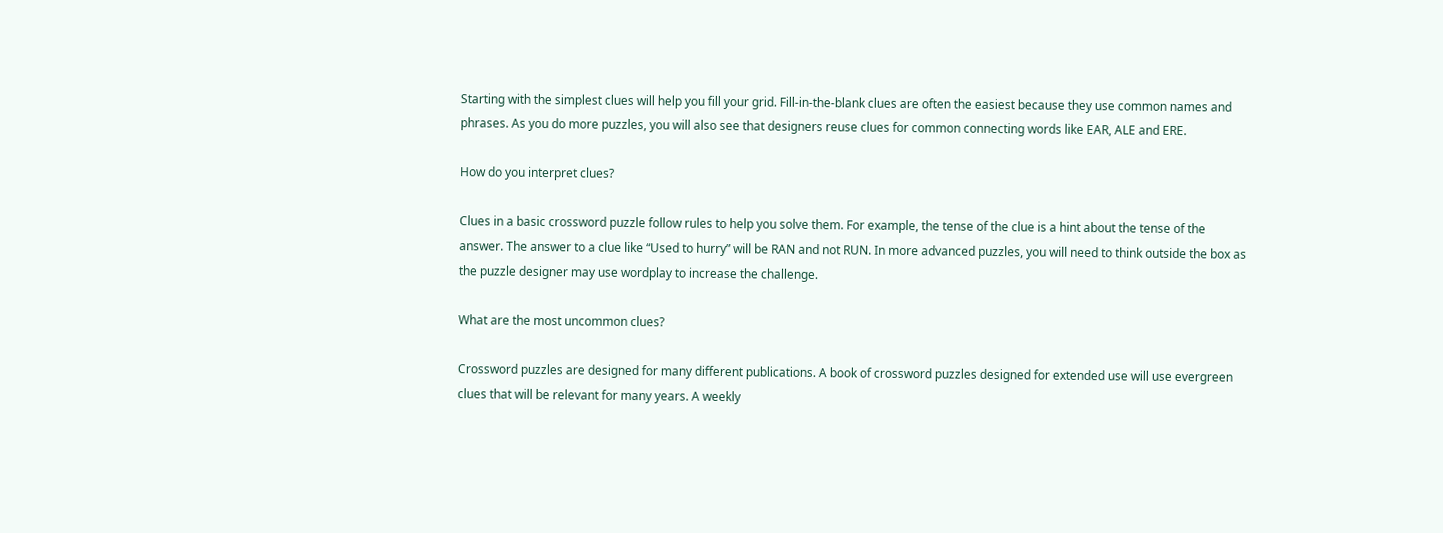Starting with the simplest clues will help you fill your grid. Fill-in-the-blank clues are often the easiest because they use common names and phrases. As you do more puzzles, you will also see that designers reuse clues for common connecting words like EAR, ALE and ERE.

How do you interpret clues?

Clues in a basic crossword puzzle follow rules to help you solve them. For example, the tense of the clue is a hint about the tense of the answer. The answer to a clue like “Used to hurry” will be RAN and not RUN. In more advanced puzzles, you will need to think outside the box as the puzzle designer may use wordplay to increase the challenge.

What are the most uncommon clues?

Crossword puzzles are designed for many different publications. A book of crossword puzzles designed for extended use will use evergreen clues that will be relevant for many years. A weekly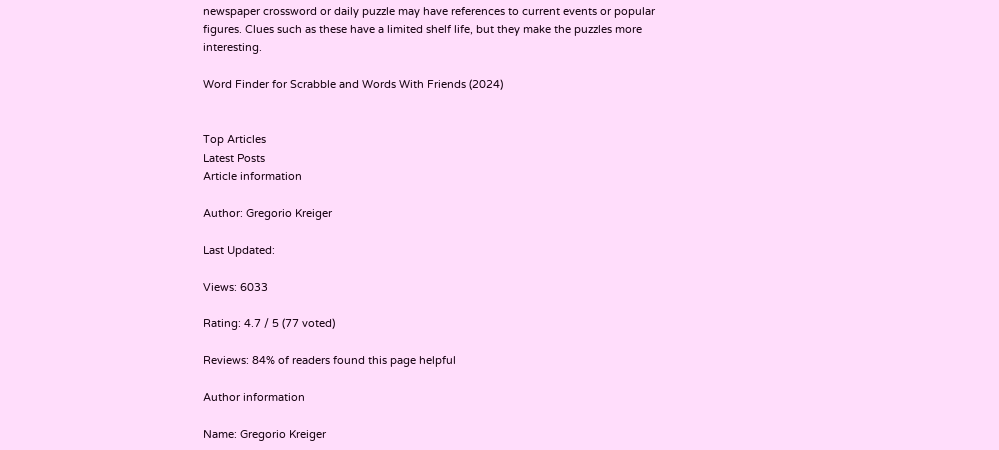newspaper crossword or daily puzzle may have references to current events or popular figures. Clues such as these have a limited shelf life, but they make the puzzles more interesting.

Word Finder for Scrabble and Words With Friends (2024)


Top Articles
Latest Posts
Article information

Author: Gregorio Kreiger

Last Updated:

Views: 6033

Rating: 4.7 / 5 (77 voted)

Reviews: 84% of readers found this page helpful

Author information

Name: Gregorio Kreiger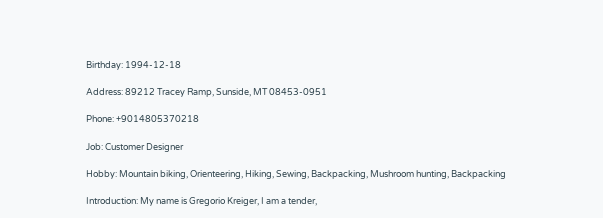Birthday: 1994-12-18

Address: 89212 Tracey Ramp, Sunside, MT 08453-0951

Phone: +9014805370218

Job: Customer Designer

Hobby: Mountain biking, Orienteering, Hiking, Sewing, Backpacking, Mushroom hunting, Backpacking

Introduction: My name is Gregorio Kreiger, I am a tender,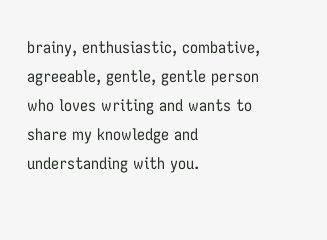brainy, enthusiastic, combative, agreeable, gentle, gentle person who loves writing and wants to share my knowledge and understanding with you.